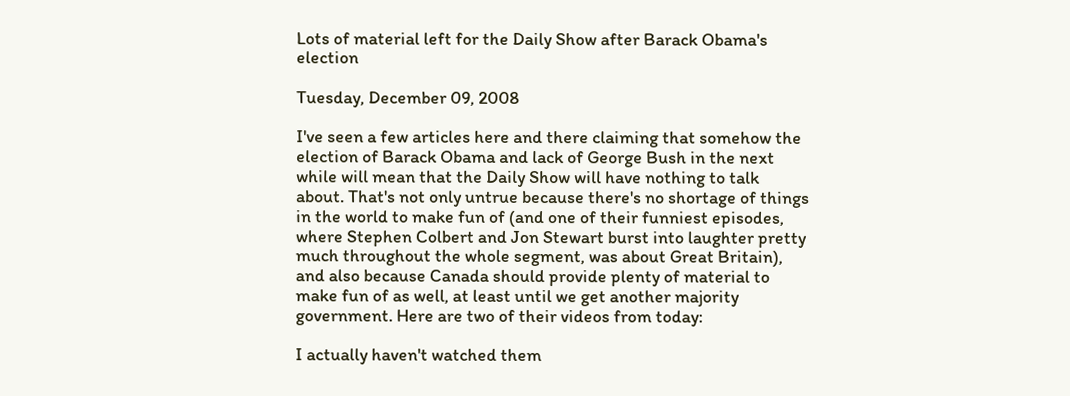Lots of material left for the Daily Show after Barack Obama's election

Tuesday, December 09, 2008

I've seen a few articles here and there claiming that somehow the election of Barack Obama and lack of George Bush in the next while will mean that the Daily Show will have nothing to talk about. That's not only untrue because there's no shortage of things in the world to make fun of (and one of their funniest episodes, where Stephen Colbert and Jon Stewart burst into laughter pretty much throughout the whole segment, was about Great Britain), and also because Canada should provide plenty of material to make fun of as well, at least until we get another majority government. Here are two of their videos from today:

I actually haven't watched them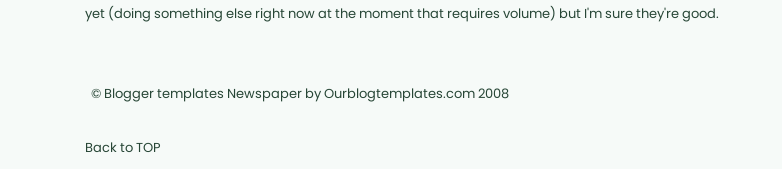yet (doing something else right now at the moment that requires volume) but I'm sure they're good.


  © Blogger templates Newspaper by Ourblogtemplates.com 2008

Back to TOP